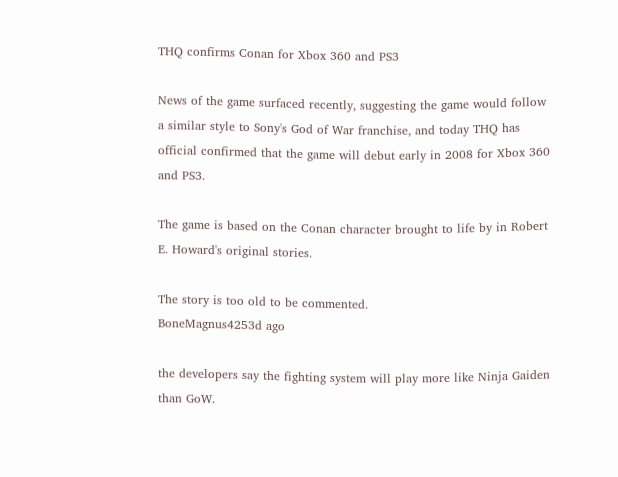THQ confirms Conan for Xbox 360 and PS3

News of the game surfaced recently, suggesting the game would follow a similar style to Sony's God of War franchise, and today THQ has official confirmed that the game will debut early in 2008 for Xbox 360 and PS3.

The game is based on the Conan character brought to life by in Robert E. Howard's original stories.

The story is too old to be commented.
BoneMagnus4253d ago

the developers say the fighting system will play more like Ninja Gaiden than GoW.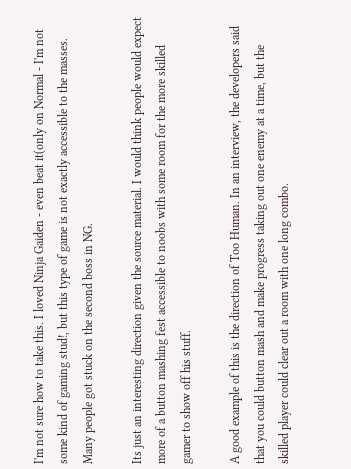I'm not sure how to take this. I loved Ninja Gaiden - even beat it(only on Normal - I'm not some kind of gaming stud!, but this type of game is not exactly accessible to the masses. Many people got stuck on the second boss in NG.

Its just an interesting direction given the source material. I would think people would expect more of a button mashing fest accessible to noobs with some room for the more skilled gamer to show off his stuff.

A good example of this is the direction of Too Human. In an interview, the developers said that you could button mash and make progress taking out one enemy at a time, but the skilled player could clear out a room with one long combo.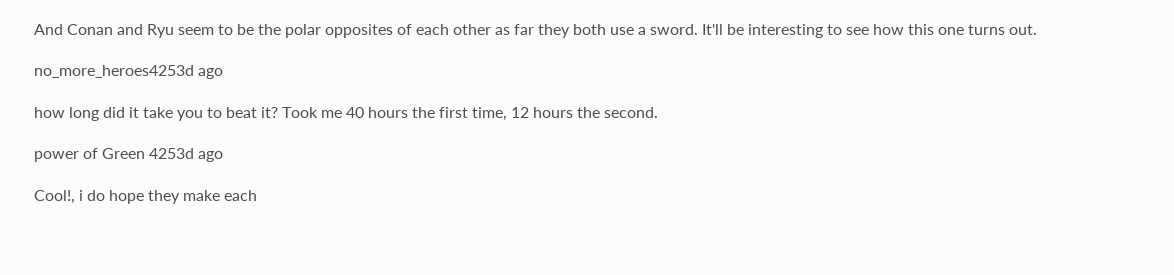And Conan and Ryu seem to be the polar opposites of each other as far they both use a sword. It'll be interesting to see how this one turns out.

no_more_heroes4253d ago

how long did it take you to beat it? Took me 40 hours the first time, 12 hours the second.

power of Green 4253d ago

Cool!, i do hope they make each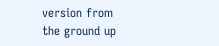version from the ground up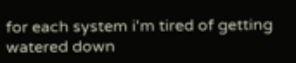for each system i'm tired of getting watered down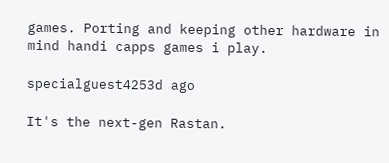games. Porting and keeping other hardware in mind handi capps games i play.

specialguest4253d ago

It's the next-gen Rastan.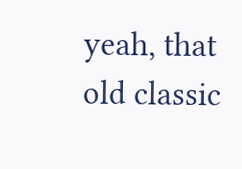yeah, that old classic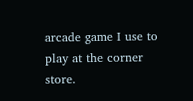arcade game I use to play at the corner store.